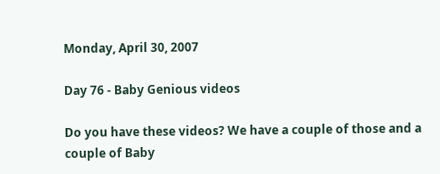Monday, April 30, 2007

Day 76 - Baby Genious videos

Do you have these videos? We have a couple of those and a couple of Baby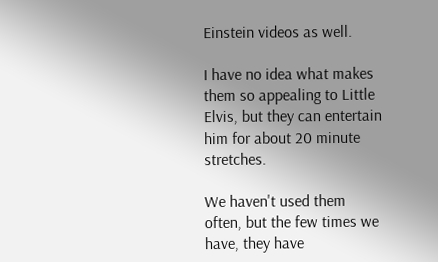Einstein videos as well.

I have no idea what makes them so appealing to Little Elvis, but they can entertain him for about 20 minute stretches.

We haven't used them often, but the few times we have, they have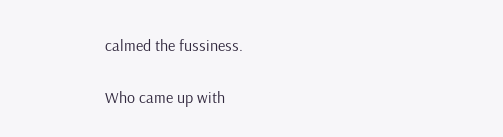calmed the fussiness.

Who came up with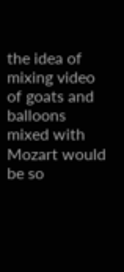the idea of mixing video of goats and balloons mixed with Mozart would be so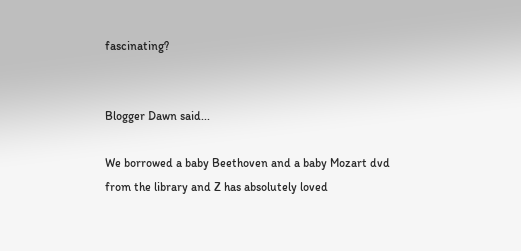fascinating?


Blogger Dawn said...

We borrowed a baby Beethoven and a baby Mozart dvd from the library and Z has absolutely loved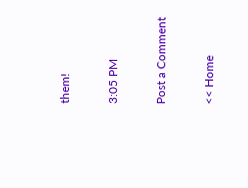them!

3:05 PM

Post a Comment

<< Home